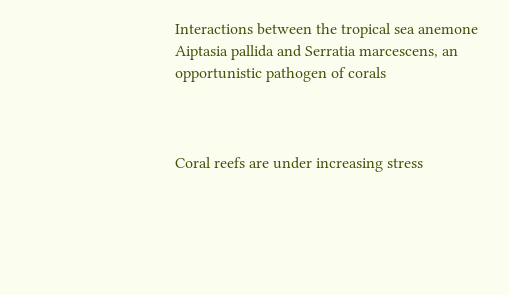Interactions between the tropical sea anemone Aiptasia pallida and Serratia marcescens, an opportunistic pathogen of corals



Coral reefs are under increasing stress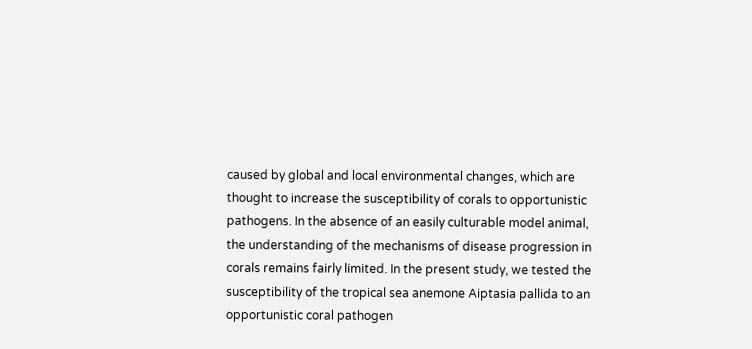caused by global and local environmental changes, which are thought to increase the susceptibility of corals to opportunistic pathogens. In the absence of an easily culturable model animal, the understanding of the mechanisms of disease progression in corals remains fairly limited. In the present study, we tested the susceptibility of the tropical sea anemone Aiptasia pallida to an opportunistic coral pathogen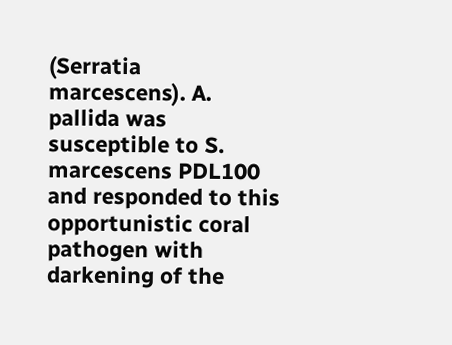(Serratia marcescens). A. pallida was susceptible to S. marcescens PDL100 and responded to this opportunistic coral pathogen with darkening of the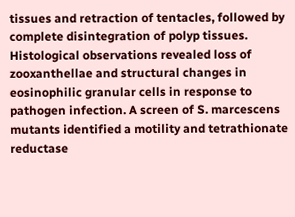tissues and retraction of tentacles, followed by complete disintegration of polyp tissues. Histological observations revealed loss of zooxanthellae and structural changes in eosinophilic granular cells in response to pathogen infection. A screen of S. marcescens mutants identified a motility and tetrathionate reductase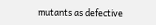mutants as defective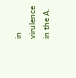in virulence in the A.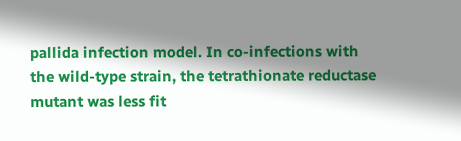pallida infection model. In co-infections with the wild-type strain, the tetrathionate reductase mutant was less fit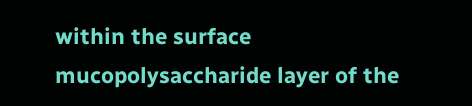within the surface mucopolysaccharide layer of the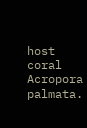host coral Acropora palmata.